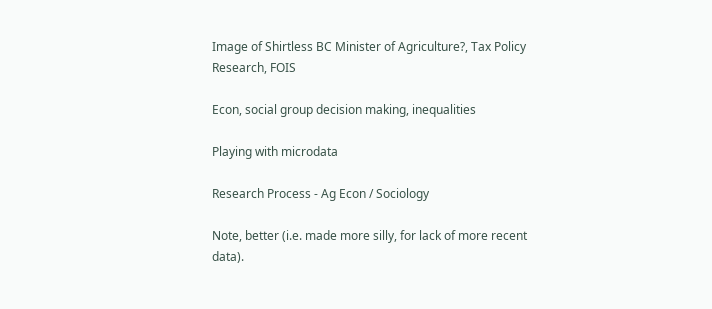Image of Shirtless BC Minister of Agriculture?, Tax Policy Research, FOIS

Econ, social group decision making, inequalities

Playing with microdata

Research Process - Ag Econ / Sociology

Note, better (i.e. made more silly, for lack of more recent data).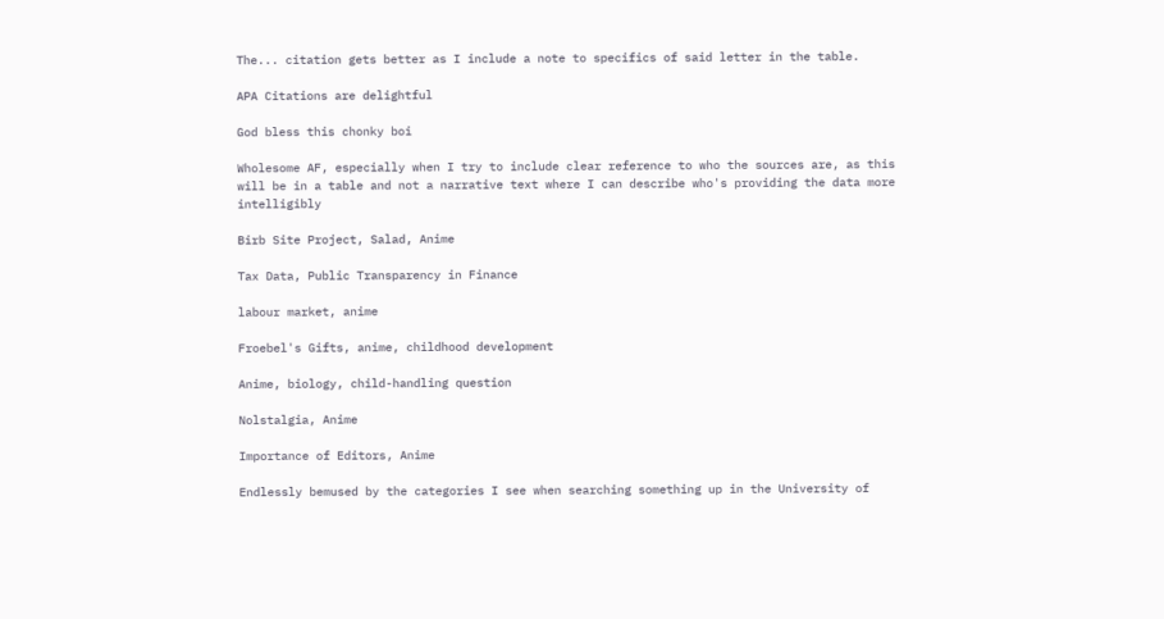The... citation gets better as I include a note to specifics of said letter in the table.

APA Citations are delightful

God bless this chonky boi

Wholesome AF, especially when I try to include clear reference to who the sources are, as this will be in a table and not a narrative text where I can describe who's providing the data more intelligibly

Birb Site Project, Salad, Anime

Tax Data, Public Transparency in Finance

labour market, anime

Froebel's Gifts, anime, childhood development

Anime, biology, child-handling question

Nolstalgia, Anime

Importance of Editors, Anime

Endlessly bemused by the categories I see when searching something up in the University of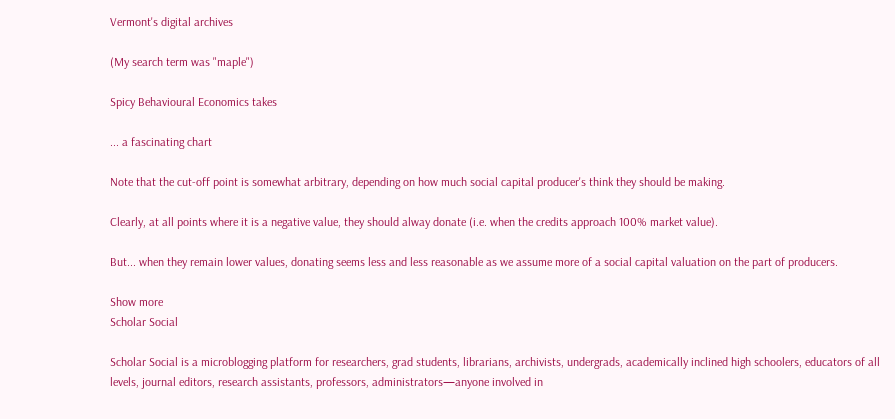Vermont's digital archives

(My search term was "maple")

Spicy Behavioural Economics takes

... a fascinating chart

Note that the cut-off point is somewhat arbitrary, depending on how much social capital producer's think they should be making.

Clearly, at all points where it is a negative value, they should alway donate (i.e. when the credits approach 100% market value).

But... when they remain lower values, donating seems less and less reasonable as we assume more of a social capital valuation on the part of producers.

Show more
Scholar Social

Scholar Social is a microblogging platform for researchers, grad students, librarians, archivists, undergrads, academically inclined high schoolers, educators of all levels, journal editors, research assistants, professors, administrators—anyone involved in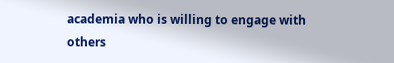academia who is willing to engage with others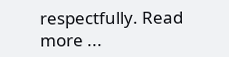respectfully. Read more ...